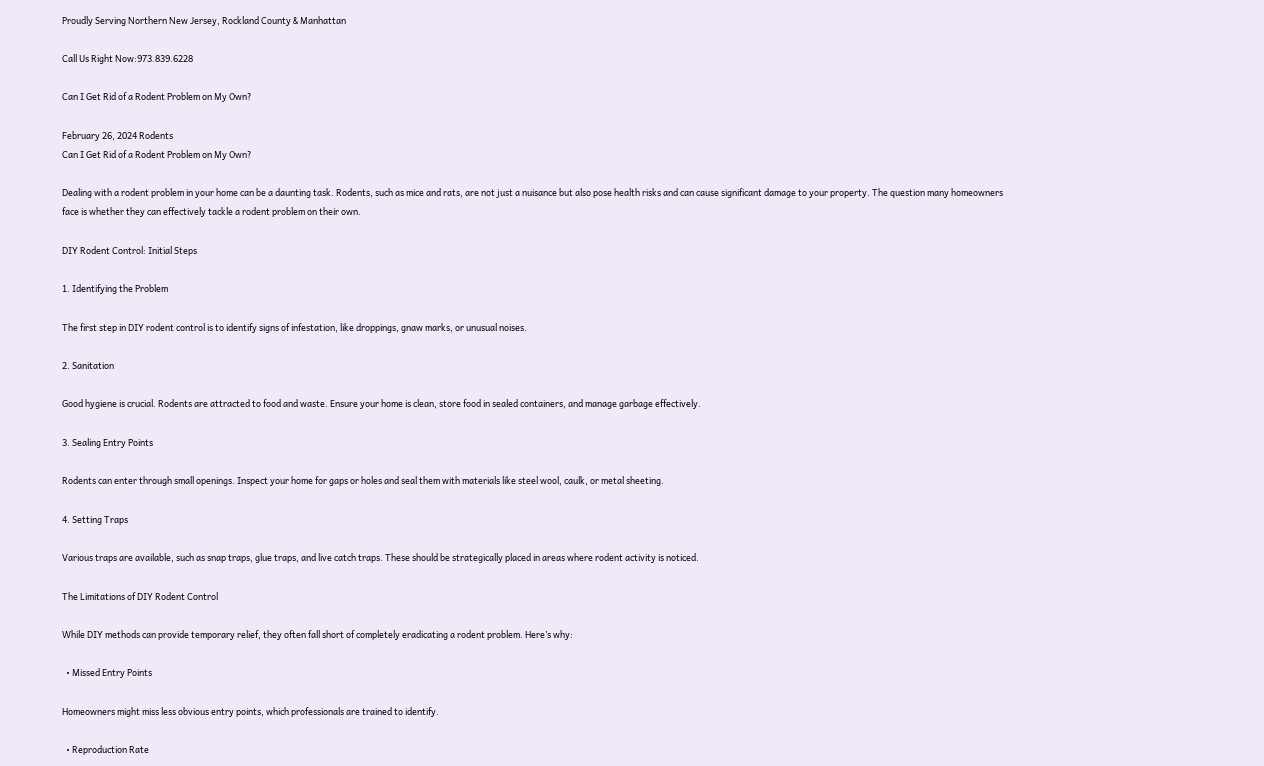Proudly Serving Northern New Jersey, Rockland County & Manhattan

Call Us Right Now:973.839.6228

Can I Get Rid of a Rodent Problem on My Own?

February 26, 2024 Rodents
Can I Get Rid of a Rodent Problem on My Own?

Dealing with a rodent problem in your home can be a daunting task. Rodents, such as mice and rats, are not just a nuisance but also pose health risks and can cause significant damage to your property. The question many homeowners face is whether they can effectively tackle a rodent problem on their own.

DIY Rodent Control: Initial Steps

1. Identifying the Problem

The first step in DIY rodent control is to identify signs of infestation, like droppings, gnaw marks, or unusual noises.

2. Sanitation

Good hygiene is crucial. Rodents are attracted to food and waste. Ensure your home is clean, store food in sealed containers, and manage garbage effectively.

3. Sealing Entry Points

Rodents can enter through small openings. Inspect your home for gaps or holes and seal them with materials like steel wool, caulk, or metal sheeting.

4. Setting Traps

Various traps are available, such as snap traps, glue traps, and live catch traps. These should be strategically placed in areas where rodent activity is noticed.

The Limitations of DIY Rodent Control

While DIY methods can provide temporary relief, they often fall short of completely eradicating a rodent problem. Here’s why:

  • Missed Entry Points

Homeowners might miss less obvious entry points, which professionals are trained to identify.

  • Reproduction Rate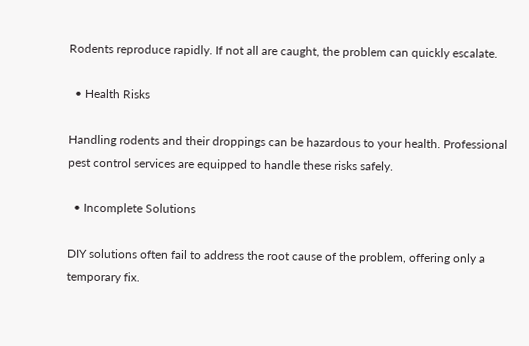Rodents reproduce rapidly. If not all are caught, the problem can quickly escalate.

  • Health Risks

Handling rodents and their droppings can be hazardous to your health. Professional pest control services are equipped to handle these risks safely.

  • Incomplete Solutions

DIY solutions often fail to address the root cause of the problem, offering only a temporary fix.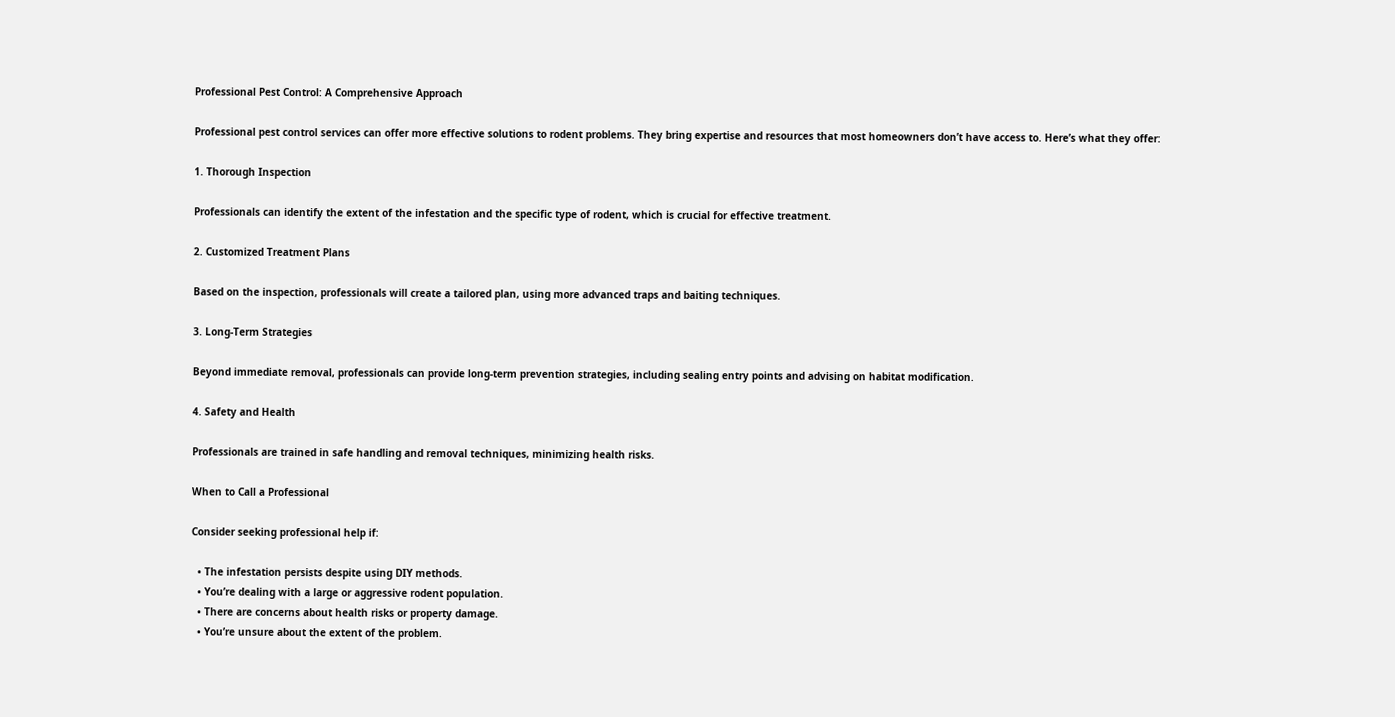Professional Pest Control: A Comprehensive Approach

Professional pest control services can offer more effective solutions to rodent problems. They bring expertise and resources that most homeowners don’t have access to. Here’s what they offer:

1. Thorough Inspection

Professionals can identify the extent of the infestation and the specific type of rodent, which is crucial for effective treatment.

2. Customized Treatment Plans

Based on the inspection, professionals will create a tailored plan, using more advanced traps and baiting techniques.

3. Long-Term Strategies

Beyond immediate removal, professionals can provide long-term prevention strategies, including sealing entry points and advising on habitat modification.

4. Safety and Health

Professionals are trained in safe handling and removal techniques, minimizing health risks.

When to Call a Professional

Consider seeking professional help if:

  • The infestation persists despite using DIY methods.
  • You’re dealing with a large or aggressive rodent population.
  • There are concerns about health risks or property damage.
  • You’re unsure about the extent of the problem.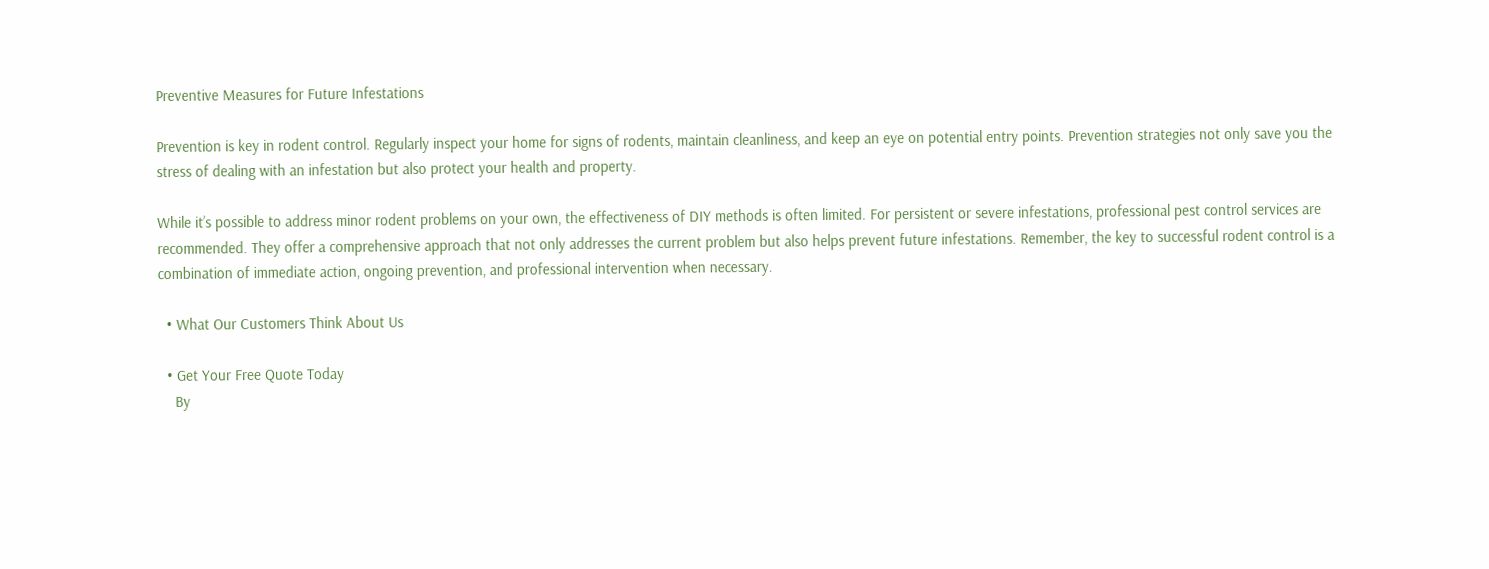Preventive Measures for Future Infestations

Prevention is key in rodent control. Regularly inspect your home for signs of rodents, maintain cleanliness, and keep an eye on potential entry points. Prevention strategies not only save you the stress of dealing with an infestation but also protect your health and property.

While it’s possible to address minor rodent problems on your own, the effectiveness of DIY methods is often limited. For persistent or severe infestations, professional pest control services are recommended. They offer a comprehensive approach that not only addresses the current problem but also helps prevent future infestations. Remember, the key to successful rodent control is a combination of immediate action, ongoing prevention, and professional intervention when necessary.

  • What Our Customers Think About Us

  • Get Your Free Quote Today
    By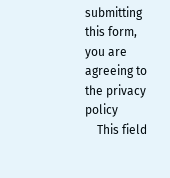submitting this form, you are agreeing to the privacy policy
    This field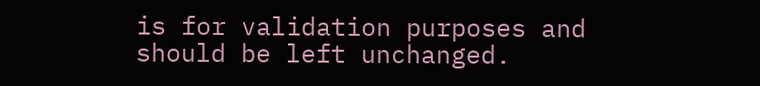is for validation purposes and should be left unchanged.